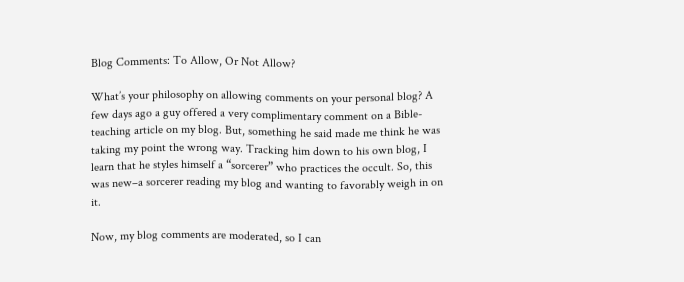Blog Comments: To Allow, Or Not Allow?

What’s your philosophy on allowing comments on your personal blog? A few days ago a guy offered a very complimentary comment on a Bible-teaching article on my blog. But, something he said made me think he was taking my point the wrong way. Tracking him down to his own blog, I learn that he styles himself a “sorcerer” who practices the occult. So, this was new–a sorcerer reading my blog and wanting to favorably weigh in on it.

Now, my blog comments are moderated, so I can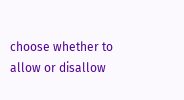choose whether to allow or disallow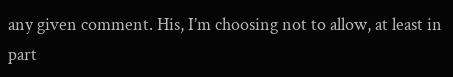any given comment. His, I’m choosing not to allow, at least in part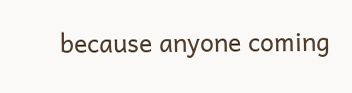because anyone coming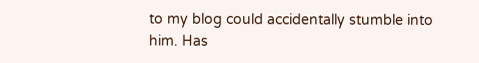to my blog could accidentally stumble into him. Has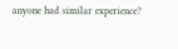anyone had similar experience?